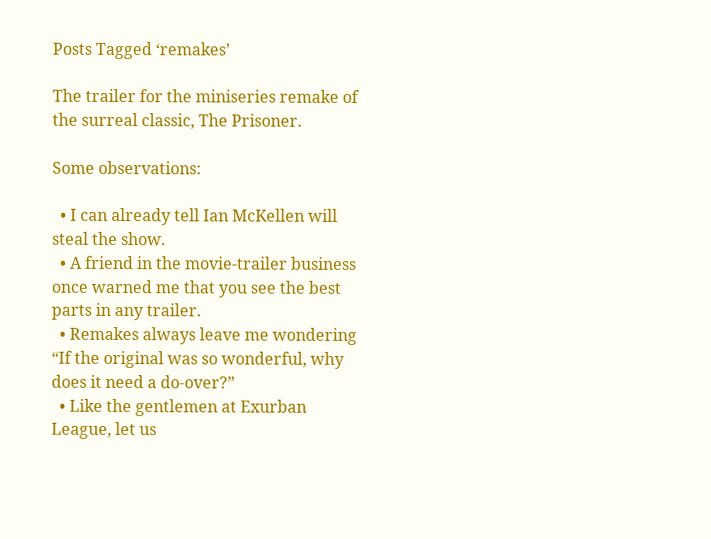Posts Tagged ‘remakes’

The trailer for the miniseries remake of the surreal classic, The Prisoner.

Some observations:

  • I can already tell Ian McKellen will steal the show.
  • A friend in the movie-trailer business once warned me that you see the best parts in any trailer.
  • Remakes always leave me wondering “If the original was so wonderful, why does it need a do-over?”
  • Like the gentlemen at Exurban League, let us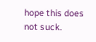hope this does not suck.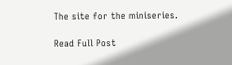The site for the miniseries.

Read Full Post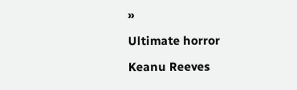»

Ultimate horror

Keanu Reeves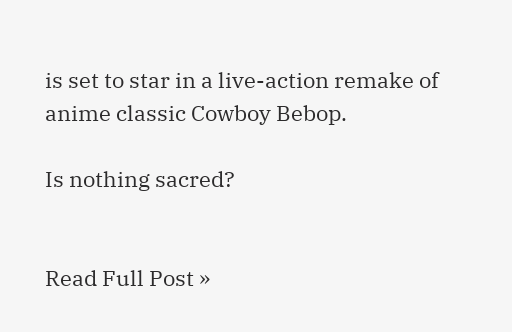is set to star in a live-action remake of anime classic Cowboy Bebop.

Is nothing sacred?


Read Full Post »